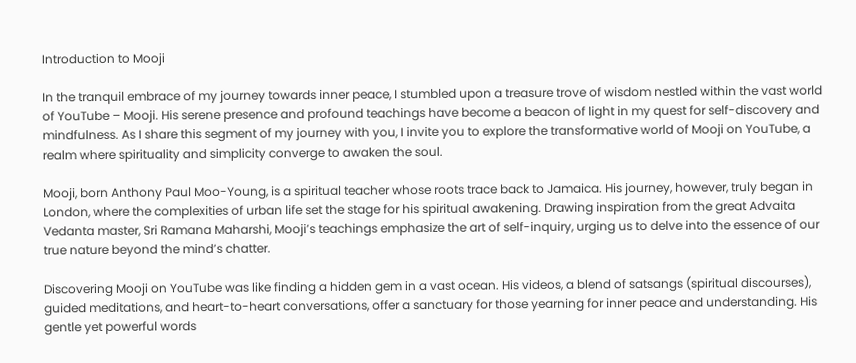Introduction to Mooji

In the tranquil embrace of my journey towards inner peace, I stumbled upon a treasure trove of wisdom nestled within the vast world of YouTube – Mooji. His serene presence and profound teachings have become a beacon of light in my quest for self-discovery and mindfulness. As I share this segment of my journey with you, I invite you to explore the transformative world of Mooji on YouTube, a realm where spirituality and simplicity converge to awaken the soul.

Mooji, born Anthony Paul Moo-Young, is a spiritual teacher whose roots trace back to Jamaica. His journey, however, truly began in London, where the complexities of urban life set the stage for his spiritual awakening. Drawing inspiration from the great Advaita Vedanta master, Sri Ramana Maharshi, Mooji’s teachings emphasize the art of self-inquiry, urging us to delve into the essence of our true nature beyond the mind’s chatter.

Discovering Mooji on YouTube was like finding a hidden gem in a vast ocean. His videos, a blend of satsangs (spiritual discourses), guided meditations, and heart-to-heart conversations, offer a sanctuary for those yearning for inner peace and understanding. His gentle yet powerful words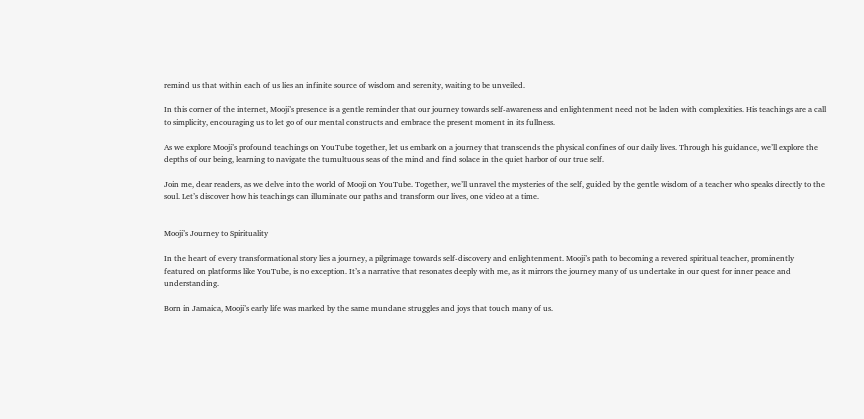remind us that within each of us lies an infinite source of wisdom and serenity, waiting to be unveiled.

In this corner of the internet, Mooji’s presence is a gentle reminder that our journey towards self-awareness and enlightenment need not be laden with complexities. His teachings are a call to simplicity, encouraging us to let go of our mental constructs and embrace the present moment in its fullness.

As we explore Mooji’s profound teachings on YouTube together, let us embark on a journey that transcends the physical confines of our daily lives. Through his guidance, we’ll explore the depths of our being, learning to navigate the tumultuous seas of the mind and find solace in the quiet harbor of our true self.

Join me, dear readers, as we delve into the world of Mooji on YouTube. Together, we’ll unravel the mysteries of the self, guided by the gentle wisdom of a teacher who speaks directly to the soul. Let’s discover how his teachings can illuminate our paths and transform our lives, one video at a time.


Mooji’s Journey to Spirituality

In the heart of every transformational story lies a journey, a pilgrimage towards self-discovery and enlightenment. Mooji’s path to becoming a revered spiritual teacher, prominently featured on platforms like YouTube, is no exception. It’s a narrative that resonates deeply with me, as it mirrors the journey many of us undertake in our quest for inner peace and understanding.

Born in Jamaica, Mooji’s early life was marked by the same mundane struggles and joys that touch many of us.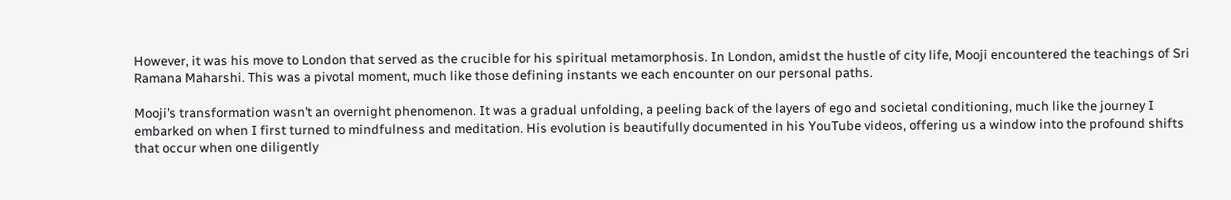However, it was his move to London that served as the crucible for his spiritual metamorphosis. In London, amidst the hustle of city life, Mooji encountered the teachings of Sri Ramana Maharshi. This was a pivotal moment, much like those defining instants we each encounter on our personal paths.

Mooji’s transformation wasn’t an overnight phenomenon. It was a gradual unfolding, a peeling back of the layers of ego and societal conditioning, much like the journey I embarked on when I first turned to mindfulness and meditation. His evolution is beautifully documented in his YouTube videos, offering us a window into the profound shifts that occur when one diligently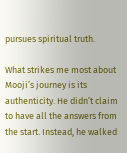pursues spiritual truth.

What strikes me most about Mooji’s journey is its authenticity. He didn’t claim to have all the answers from the start. Instead, he walked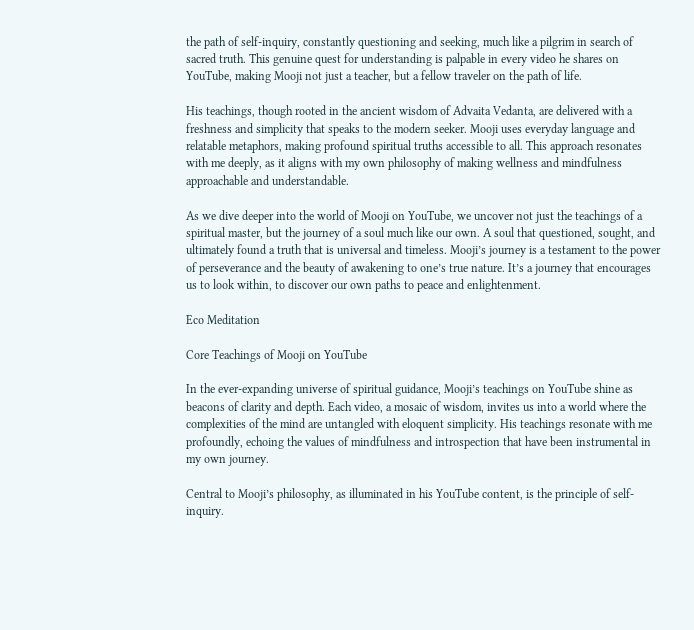the path of self-inquiry, constantly questioning and seeking, much like a pilgrim in search of sacred truth. This genuine quest for understanding is palpable in every video he shares on YouTube, making Mooji not just a teacher, but a fellow traveler on the path of life.

His teachings, though rooted in the ancient wisdom of Advaita Vedanta, are delivered with a freshness and simplicity that speaks to the modern seeker. Mooji uses everyday language and relatable metaphors, making profound spiritual truths accessible to all. This approach resonates with me deeply, as it aligns with my own philosophy of making wellness and mindfulness approachable and understandable.

As we dive deeper into the world of Mooji on YouTube, we uncover not just the teachings of a spiritual master, but the journey of a soul much like our own. A soul that questioned, sought, and ultimately found a truth that is universal and timeless. Mooji’s journey is a testament to the power of perseverance and the beauty of awakening to one’s true nature. It’s a journey that encourages us to look within, to discover our own paths to peace and enlightenment.

Eco Meditation

Core Teachings of Mooji on YouTube

In the ever-expanding universe of spiritual guidance, Mooji’s teachings on YouTube shine as beacons of clarity and depth. Each video, a mosaic of wisdom, invites us into a world where the complexities of the mind are untangled with eloquent simplicity. His teachings resonate with me profoundly, echoing the values of mindfulness and introspection that have been instrumental in my own journey.

Central to Mooji’s philosophy, as illuminated in his YouTube content, is the principle of self-inquiry.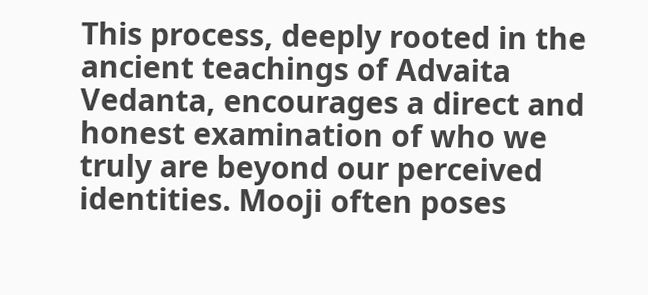This process, deeply rooted in the ancient teachings of Advaita Vedanta, encourages a direct and honest examination of who we truly are beyond our perceived identities. Mooji often poses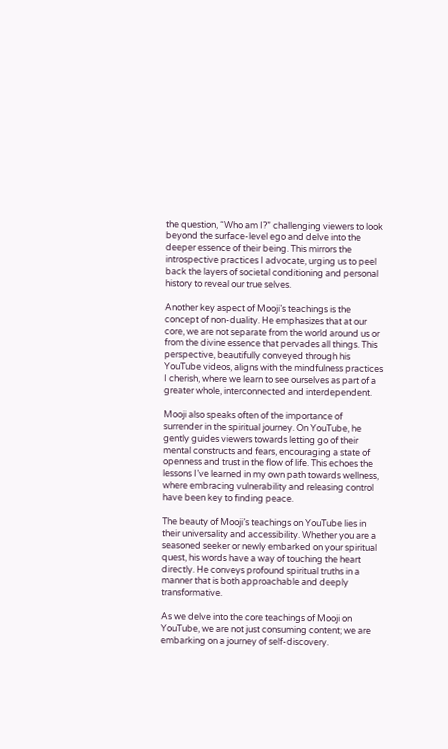the question, “Who am I?” challenging viewers to look beyond the surface-level ego and delve into the deeper essence of their being. This mirrors the introspective practices I advocate, urging us to peel back the layers of societal conditioning and personal history to reveal our true selves.

Another key aspect of Mooji’s teachings is the concept of non-duality. He emphasizes that at our core, we are not separate from the world around us or from the divine essence that pervades all things. This perspective, beautifully conveyed through his YouTube videos, aligns with the mindfulness practices I cherish, where we learn to see ourselves as part of a greater whole, interconnected and interdependent.

Mooji also speaks often of the importance of surrender in the spiritual journey. On YouTube, he gently guides viewers towards letting go of their mental constructs and fears, encouraging a state of openness and trust in the flow of life. This echoes the lessons I’ve learned in my own path towards wellness, where embracing vulnerability and releasing control have been key to finding peace.

The beauty of Mooji’s teachings on YouTube lies in their universality and accessibility. Whether you are a seasoned seeker or newly embarked on your spiritual quest, his words have a way of touching the heart directly. He conveys profound spiritual truths in a manner that is both approachable and deeply transformative.

As we delve into the core teachings of Mooji on YouTube, we are not just consuming content; we are embarking on a journey of self-discovery.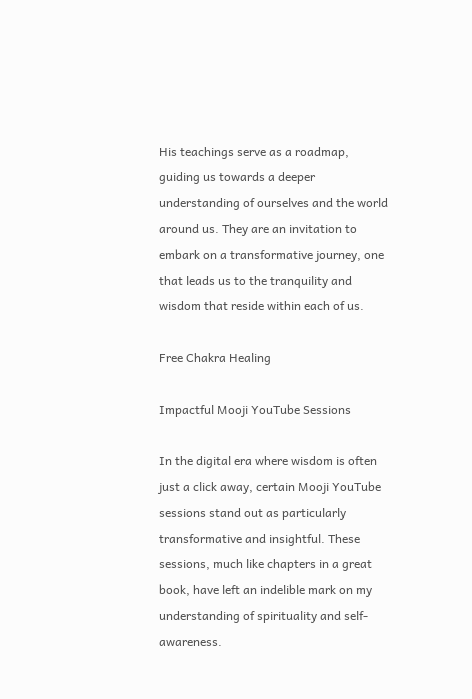His teachings serve as a roadmap, guiding us towards a deeper understanding of ourselves and the world around us. They are an invitation to embark on a transformative journey, one that leads us to the tranquility and wisdom that reside within each of us.

Free Chakra Healing

Impactful Mooji YouTube Sessions

In the digital era where wisdom is often just a click away, certain Mooji YouTube sessions stand out as particularly transformative and insightful. These sessions, much like chapters in a great book, have left an indelible mark on my understanding of spirituality and self-awareness.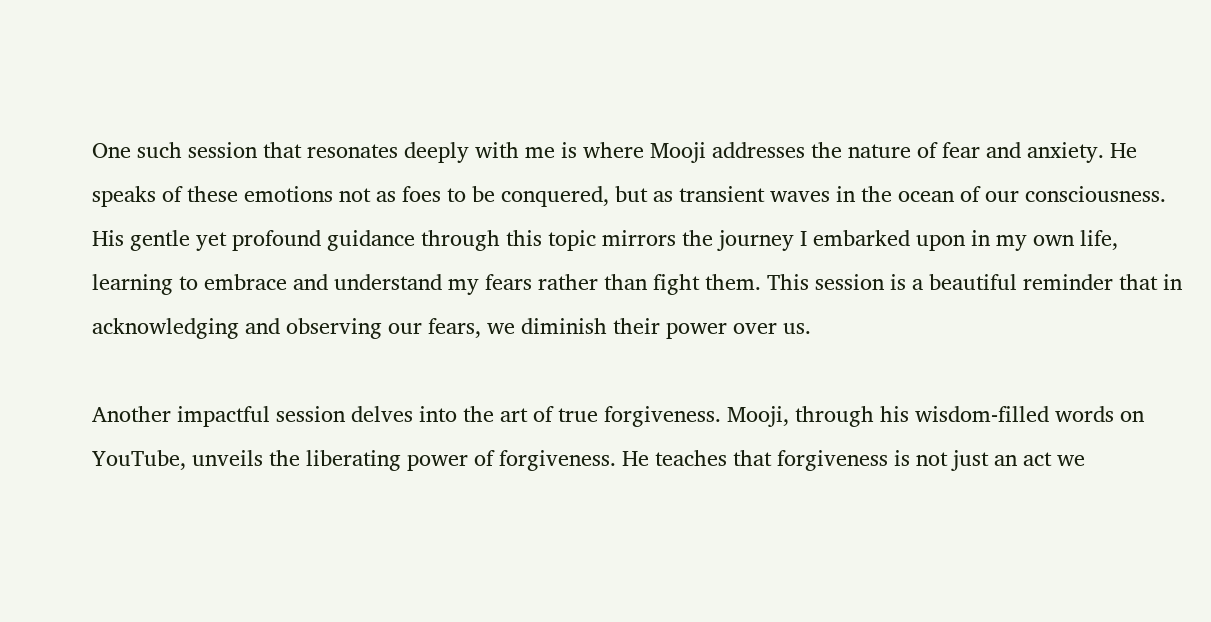One such session that resonates deeply with me is where Mooji addresses the nature of fear and anxiety. He speaks of these emotions not as foes to be conquered, but as transient waves in the ocean of our consciousness. His gentle yet profound guidance through this topic mirrors the journey I embarked upon in my own life, learning to embrace and understand my fears rather than fight them. This session is a beautiful reminder that in acknowledging and observing our fears, we diminish their power over us.

Another impactful session delves into the art of true forgiveness. Mooji, through his wisdom-filled words on YouTube, unveils the liberating power of forgiveness. He teaches that forgiveness is not just an act we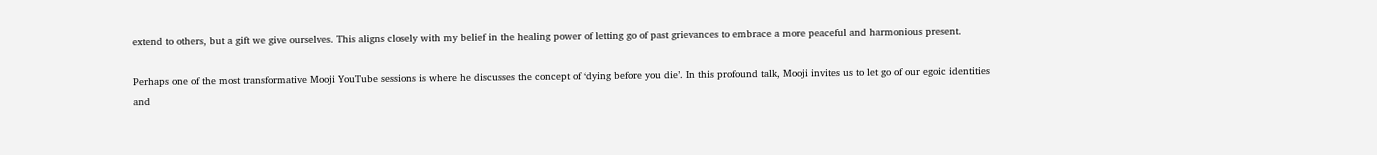extend to others, but a gift we give ourselves. This aligns closely with my belief in the healing power of letting go of past grievances to embrace a more peaceful and harmonious present.

Perhaps one of the most transformative Mooji YouTube sessions is where he discusses the concept of ‘dying before you die’. In this profound talk, Mooji invites us to let go of our egoic identities and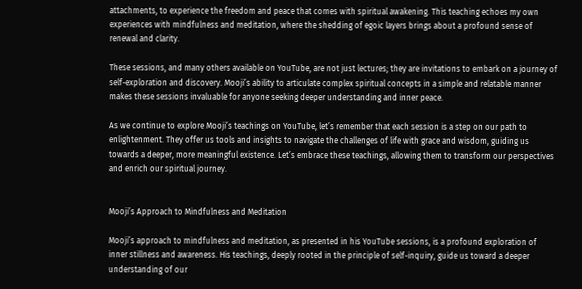attachments, to experience the freedom and peace that comes with spiritual awakening. This teaching echoes my own experiences with mindfulness and meditation, where the shedding of egoic layers brings about a profound sense of renewal and clarity.

These sessions, and many others available on YouTube, are not just lectures; they are invitations to embark on a journey of self-exploration and discovery. Mooji’s ability to articulate complex spiritual concepts in a simple and relatable manner makes these sessions invaluable for anyone seeking deeper understanding and inner peace.

As we continue to explore Mooji’s teachings on YouTube, let’s remember that each session is a step on our path to enlightenment. They offer us tools and insights to navigate the challenges of life with grace and wisdom, guiding us towards a deeper, more meaningful existence. Let’s embrace these teachings, allowing them to transform our perspectives and enrich our spiritual journey.


Mooji’s Approach to Mindfulness and Meditation

Mooji’s approach to mindfulness and meditation, as presented in his YouTube sessions, is a profound exploration of inner stillness and awareness. His teachings, deeply rooted in the principle of self-inquiry, guide us toward a deeper understanding of our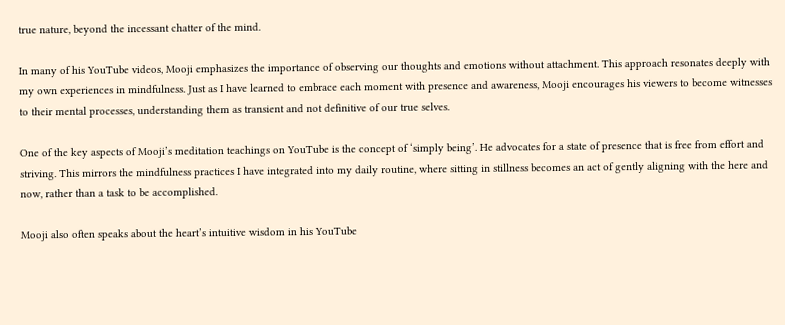true nature, beyond the incessant chatter of the mind.

In many of his YouTube videos, Mooji emphasizes the importance of observing our thoughts and emotions without attachment. This approach resonates deeply with my own experiences in mindfulness. Just as I have learned to embrace each moment with presence and awareness, Mooji encourages his viewers to become witnesses to their mental processes, understanding them as transient and not definitive of our true selves.

One of the key aspects of Mooji’s meditation teachings on YouTube is the concept of ‘simply being’. He advocates for a state of presence that is free from effort and striving. This mirrors the mindfulness practices I have integrated into my daily routine, where sitting in stillness becomes an act of gently aligning with the here and now, rather than a task to be accomplished.

Mooji also often speaks about the heart’s intuitive wisdom in his YouTube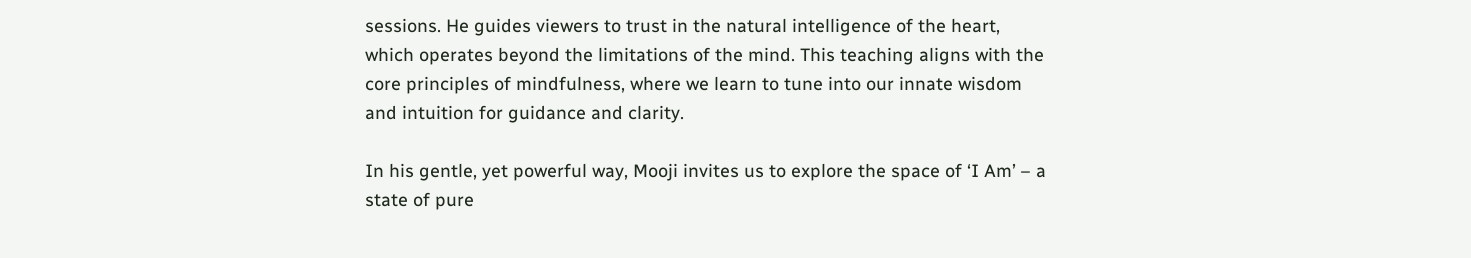sessions. He guides viewers to trust in the natural intelligence of the heart, which operates beyond the limitations of the mind. This teaching aligns with the core principles of mindfulness, where we learn to tune into our innate wisdom and intuition for guidance and clarity.

In his gentle, yet powerful way, Mooji invites us to explore the space of ‘I Am’ – a state of pure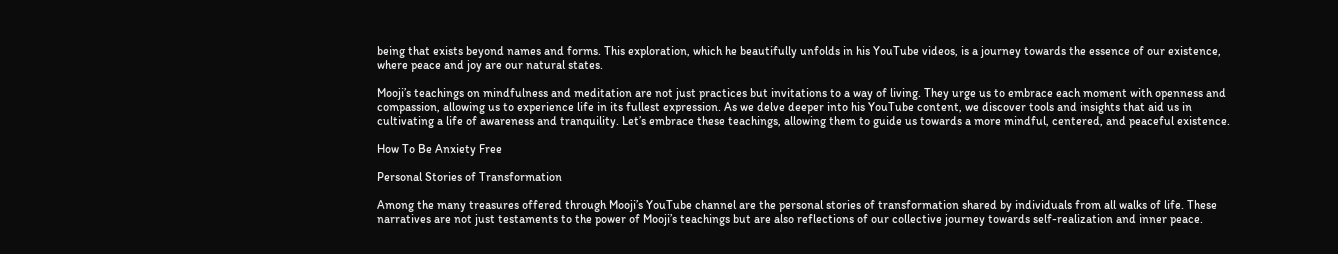being that exists beyond names and forms. This exploration, which he beautifully unfolds in his YouTube videos, is a journey towards the essence of our existence, where peace and joy are our natural states.

Mooji’s teachings on mindfulness and meditation are not just practices but invitations to a way of living. They urge us to embrace each moment with openness and compassion, allowing us to experience life in its fullest expression. As we delve deeper into his YouTube content, we discover tools and insights that aid us in cultivating a life of awareness and tranquility. Let’s embrace these teachings, allowing them to guide us towards a more mindful, centered, and peaceful existence.

How To Be Anxiety Free

Personal Stories of Transformation

Among the many treasures offered through Mooji’s YouTube channel are the personal stories of transformation shared by individuals from all walks of life. These narratives are not just testaments to the power of Mooji’s teachings but are also reflections of our collective journey towards self-realization and inner peace.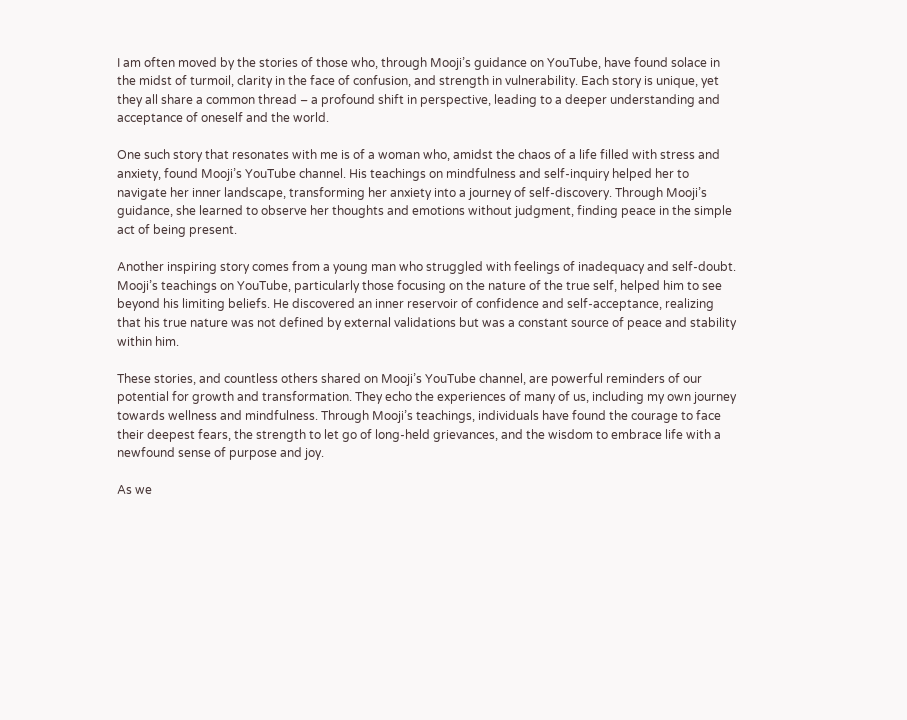I am often moved by the stories of those who, through Mooji’s guidance on YouTube, have found solace in the midst of turmoil, clarity in the face of confusion, and strength in vulnerability. Each story is unique, yet they all share a common thread – a profound shift in perspective, leading to a deeper understanding and acceptance of oneself and the world.

One such story that resonates with me is of a woman who, amidst the chaos of a life filled with stress and anxiety, found Mooji’s YouTube channel. His teachings on mindfulness and self-inquiry helped her to navigate her inner landscape, transforming her anxiety into a journey of self-discovery. Through Mooji’s guidance, she learned to observe her thoughts and emotions without judgment, finding peace in the simple act of being present.

Another inspiring story comes from a young man who struggled with feelings of inadequacy and self-doubt. Mooji’s teachings on YouTube, particularly those focusing on the nature of the true self, helped him to see beyond his limiting beliefs. He discovered an inner reservoir of confidence and self-acceptance, realizing that his true nature was not defined by external validations but was a constant source of peace and stability within him.

These stories, and countless others shared on Mooji’s YouTube channel, are powerful reminders of our potential for growth and transformation. They echo the experiences of many of us, including my own journey towards wellness and mindfulness. Through Mooji’s teachings, individuals have found the courage to face their deepest fears, the strength to let go of long-held grievances, and the wisdom to embrace life with a newfound sense of purpose and joy.

As we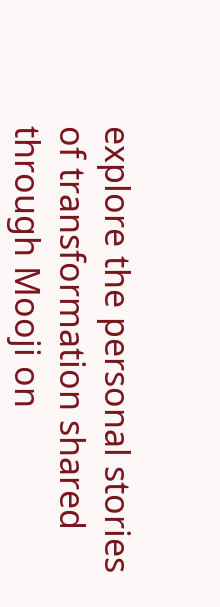explore the personal stories of transformation shared through Mooji on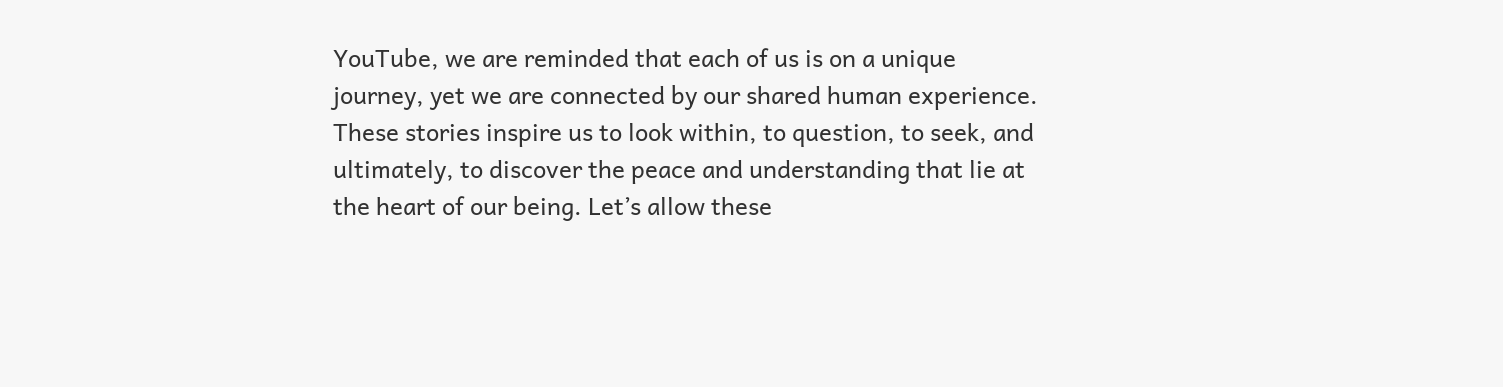YouTube, we are reminded that each of us is on a unique journey, yet we are connected by our shared human experience. These stories inspire us to look within, to question, to seek, and ultimately, to discover the peace and understanding that lie at the heart of our being. Let’s allow these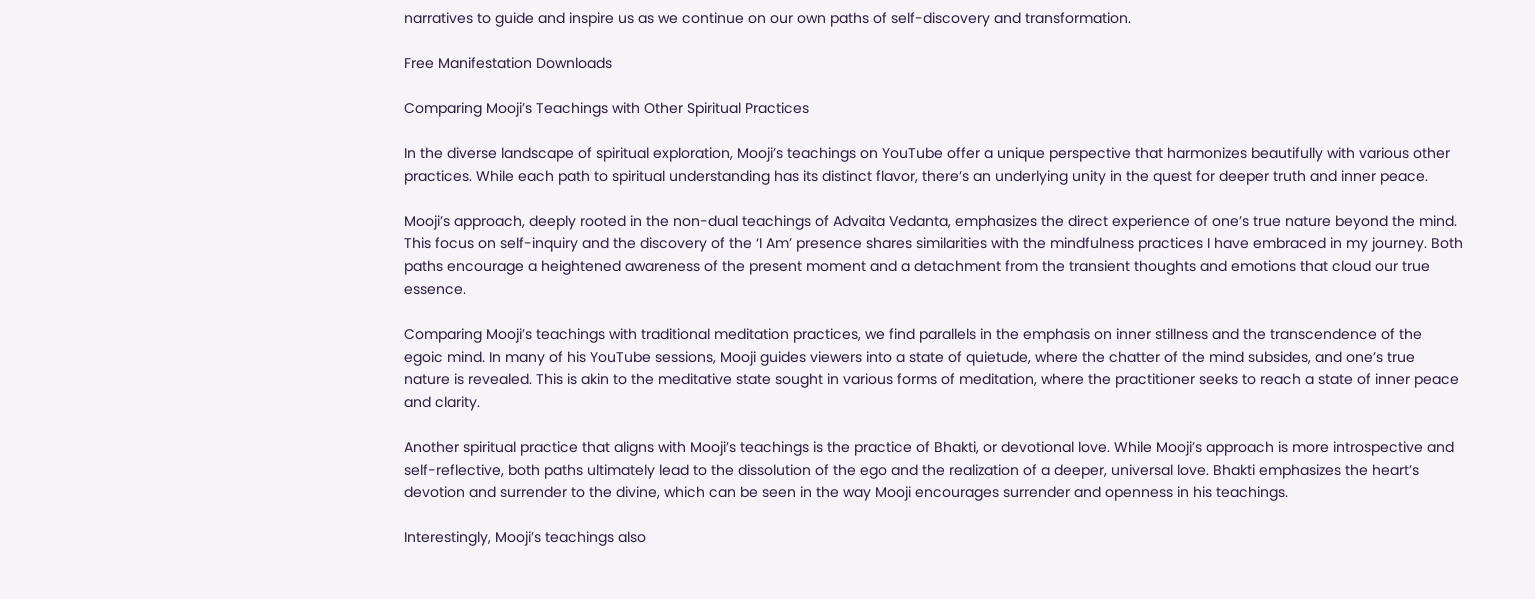narratives to guide and inspire us as we continue on our own paths of self-discovery and transformation.

Free Manifestation Downloads

Comparing Mooji’s Teachings with Other Spiritual Practices

In the diverse landscape of spiritual exploration, Mooji’s teachings on YouTube offer a unique perspective that harmonizes beautifully with various other practices. While each path to spiritual understanding has its distinct flavor, there’s an underlying unity in the quest for deeper truth and inner peace.

Mooji’s approach, deeply rooted in the non-dual teachings of Advaita Vedanta, emphasizes the direct experience of one’s true nature beyond the mind. This focus on self-inquiry and the discovery of the ‘I Am’ presence shares similarities with the mindfulness practices I have embraced in my journey. Both paths encourage a heightened awareness of the present moment and a detachment from the transient thoughts and emotions that cloud our true essence.

Comparing Mooji’s teachings with traditional meditation practices, we find parallels in the emphasis on inner stillness and the transcendence of the egoic mind. In many of his YouTube sessions, Mooji guides viewers into a state of quietude, where the chatter of the mind subsides, and one’s true nature is revealed. This is akin to the meditative state sought in various forms of meditation, where the practitioner seeks to reach a state of inner peace and clarity.

Another spiritual practice that aligns with Mooji’s teachings is the practice of Bhakti, or devotional love. While Mooji’s approach is more introspective and self-reflective, both paths ultimately lead to the dissolution of the ego and the realization of a deeper, universal love. Bhakti emphasizes the heart’s devotion and surrender to the divine, which can be seen in the way Mooji encourages surrender and openness in his teachings.

Interestingly, Mooji’s teachings also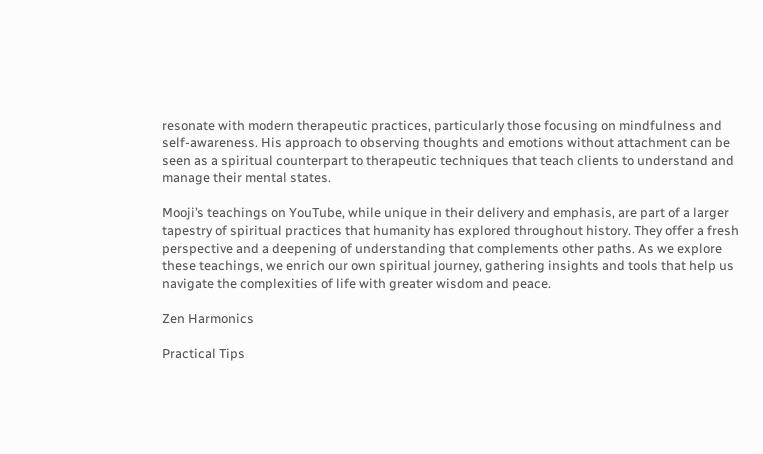resonate with modern therapeutic practices, particularly those focusing on mindfulness and self-awareness. His approach to observing thoughts and emotions without attachment can be seen as a spiritual counterpart to therapeutic techniques that teach clients to understand and manage their mental states.

Mooji’s teachings on YouTube, while unique in their delivery and emphasis, are part of a larger tapestry of spiritual practices that humanity has explored throughout history. They offer a fresh perspective and a deepening of understanding that complements other paths. As we explore these teachings, we enrich our own spiritual journey, gathering insights and tools that help us navigate the complexities of life with greater wisdom and peace.

Zen Harmonics

Practical Tips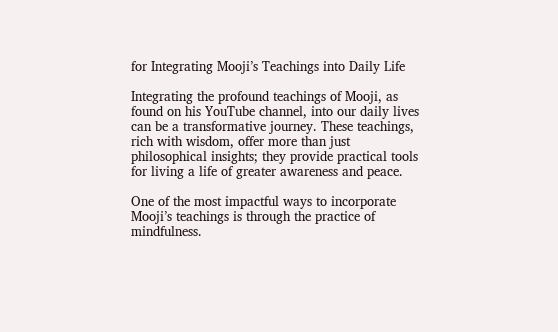for Integrating Mooji’s Teachings into Daily Life

Integrating the profound teachings of Mooji, as found on his YouTube channel, into our daily lives can be a transformative journey. These teachings, rich with wisdom, offer more than just philosophical insights; they provide practical tools for living a life of greater awareness and peace.

One of the most impactful ways to incorporate Mooji’s teachings is through the practice of mindfulness.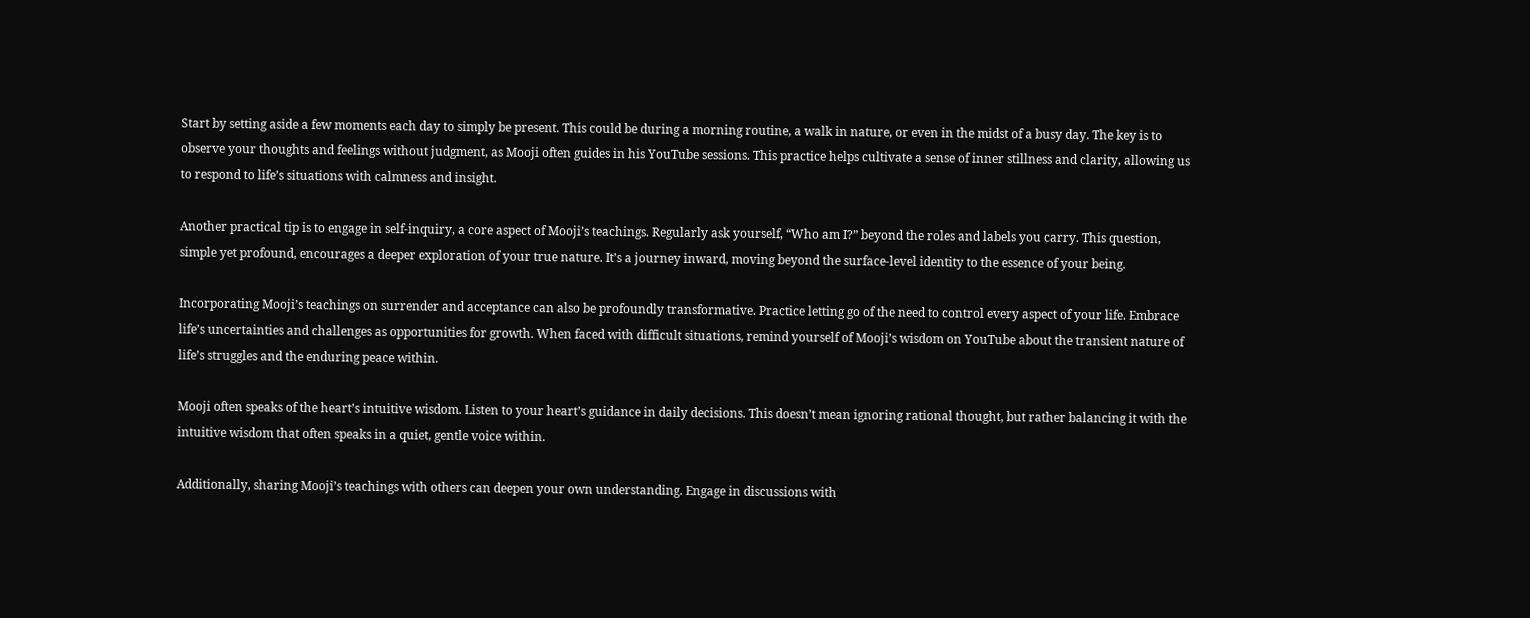Start by setting aside a few moments each day to simply be present. This could be during a morning routine, a walk in nature, or even in the midst of a busy day. The key is to observe your thoughts and feelings without judgment, as Mooji often guides in his YouTube sessions. This practice helps cultivate a sense of inner stillness and clarity, allowing us to respond to life’s situations with calmness and insight.

Another practical tip is to engage in self-inquiry, a core aspect of Mooji’s teachings. Regularly ask yourself, “Who am I?” beyond the roles and labels you carry. This question, simple yet profound, encourages a deeper exploration of your true nature. It’s a journey inward, moving beyond the surface-level identity to the essence of your being.

Incorporating Mooji’s teachings on surrender and acceptance can also be profoundly transformative. Practice letting go of the need to control every aspect of your life. Embrace life’s uncertainties and challenges as opportunities for growth. When faced with difficult situations, remind yourself of Mooji’s wisdom on YouTube about the transient nature of life’s struggles and the enduring peace within.

Mooji often speaks of the heart’s intuitive wisdom. Listen to your heart’s guidance in daily decisions. This doesn’t mean ignoring rational thought, but rather balancing it with the intuitive wisdom that often speaks in a quiet, gentle voice within.

Additionally, sharing Mooji’s teachings with others can deepen your own understanding. Engage in discussions with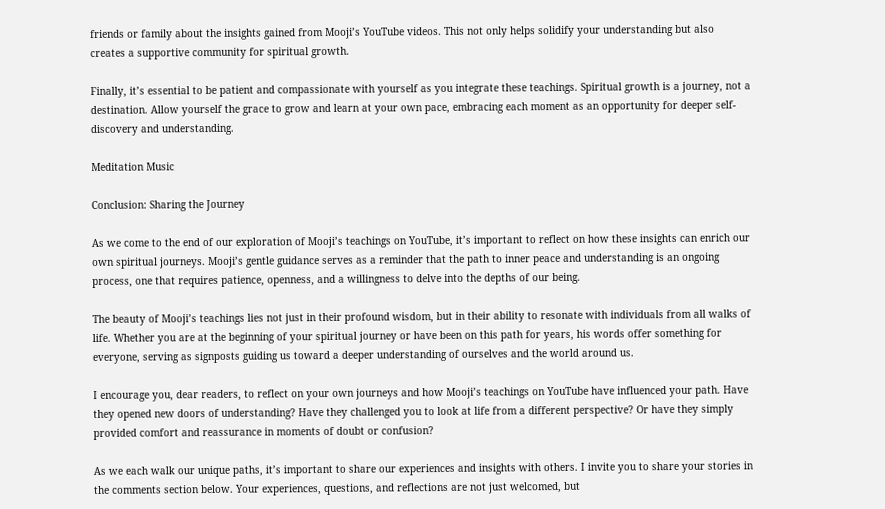friends or family about the insights gained from Mooji’s YouTube videos. This not only helps solidify your understanding but also creates a supportive community for spiritual growth.

Finally, it’s essential to be patient and compassionate with yourself as you integrate these teachings. Spiritual growth is a journey, not a destination. Allow yourself the grace to grow and learn at your own pace, embracing each moment as an opportunity for deeper self-discovery and understanding.

Meditation Music

Conclusion: Sharing the Journey

As we come to the end of our exploration of Mooji’s teachings on YouTube, it’s important to reflect on how these insights can enrich our own spiritual journeys. Mooji’s gentle guidance serves as a reminder that the path to inner peace and understanding is an ongoing process, one that requires patience, openness, and a willingness to delve into the depths of our being.

The beauty of Mooji’s teachings lies not just in their profound wisdom, but in their ability to resonate with individuals from all walks of life. Whether you are at the beginning of your spiritual journey or have been on this path for years, his words offer something for everyone, serving as signposts guiding us toward a deeper understanding of ourselves and the world around us.

I encourage you, dear readers, to reflect on your own journeys and how Mooji’s teachings on YouTube have influenced your path. Have they opened new doors of understanding? Have they challenged you to look at life from a different perspective? Or have they simply provided comfort and reassurance in moments of doubt or confusion?

As we each walk our unique paths, it’s important to share our experiences and insights with others. I invite you to share your stories in the comments section below. Your experiences, questions, and reflections are not just welcomed, but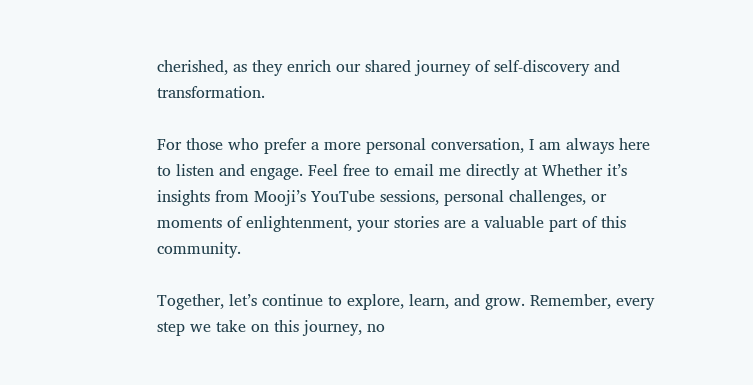cherished, as they enrich our shared journey of self-discovery and transformation.

For those who prefer a more personal conversation, I am always here to listen and engage. Feel free to email me directly at Whether it’s insights from Mooji’s YouTube sessions, personal challenges, or moments of enlightenment, your stories are a valuable part of this community.

Together, let’s continue to explore, learn, and grow. Remember, every step we take on this journey, no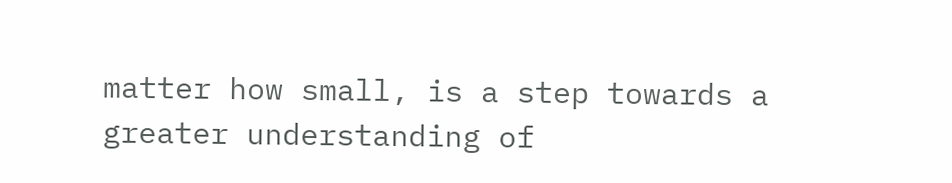matter how small, is a step towards a greater understanding of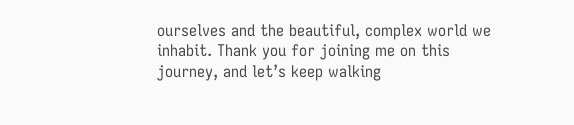ourselves and the beautiful, complex world we inhabit. Thank you for joining me on this journey, and let’s keep walking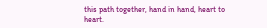this path together, hand in hand, heart to heart.